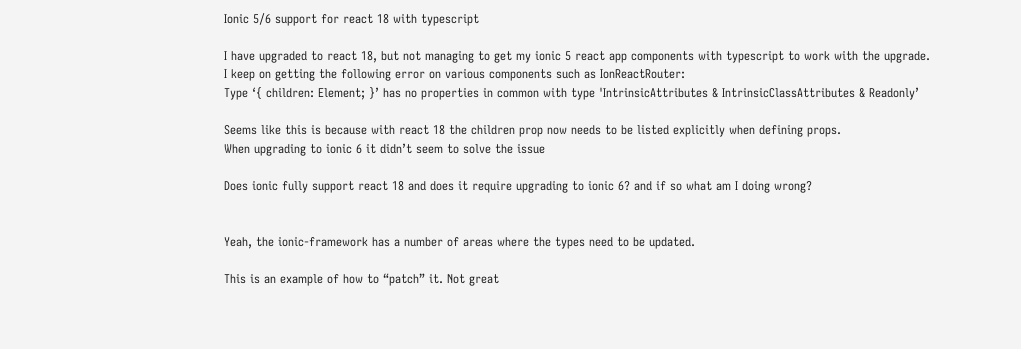Ionic 5/6 support for react 18 with typescript

I have upgraded to react 18, but not managing to get my ionic 5 react app components with typescript to work with the upgrade.
I keep on getting the following error on various components such as IonReactRouter:
Type ‘{ children: Element; }’ has no properties in common with type 'IntrinsicAttributes & IntrinsicClassAttributes & Readonly’

Seems like this is because with react 18 the children prop now needs to be listed explicitly when defining props.
When upgrading to ionic 6 it didn’t seem to solve the issue

Does ionic fully support react 18 and does it require upgrading to ionic 6? and if so what am I doing wrong?


Yeah, the ionic-framework has a number of areas where the types need to be updated.

This is an example of how to “patch” it. Not great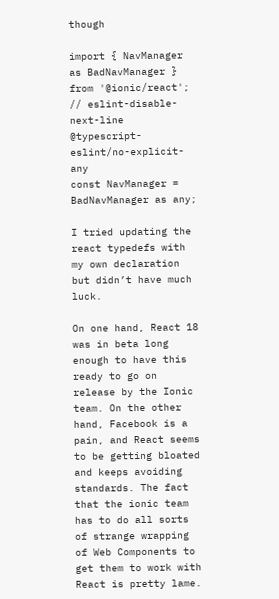though

import { NavManager as BadNavManager } from '@ionic/react';
// eslint-disable-next-line @typescript-eslint/no-explicit-any
const NavManager = BadNavManager as any;

I tried updating the react typedefs with my own declaration but didn’t have much luck.

On one hand, React 18 was in beta long enough to have this ready to go on release by the Ionic team. On the other hand, Facebook is a pain, and React seems to be getting bloated and keeps avoiding standards. The fact that the ionic team has to do all sorts of strange wrapping of Web Components to get them to work with React is pretty lame.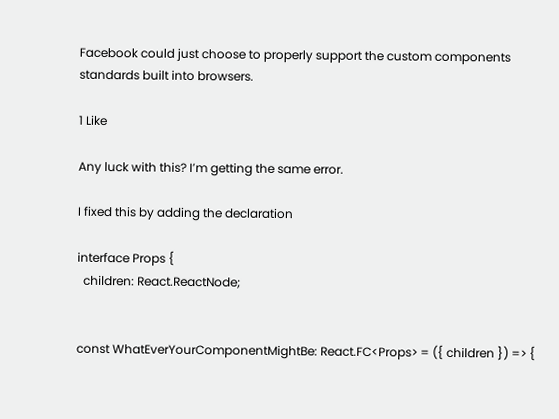Facebook could just choose to properly support the custom components standards built into browsers.

1 Like

Any luck with this? I’m getting the same error.

I fixed this by adding the declaration

interface Props {
  children: React.ReactNode;


const WhatEverYourComponentMightBe: React.FC<Props> = ({ children }) => {